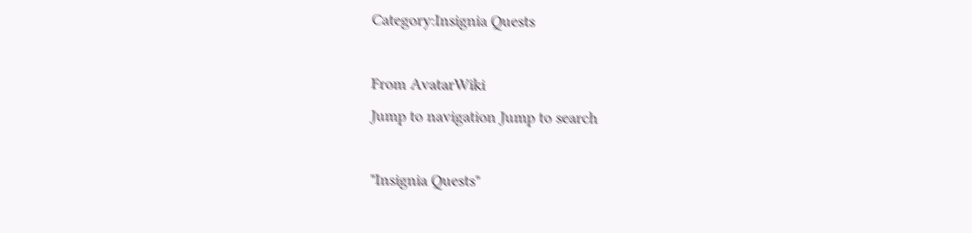Category:Insignia Quests

From AvatarWiki
Jump to navigation Jump to search

"Insignia Quests"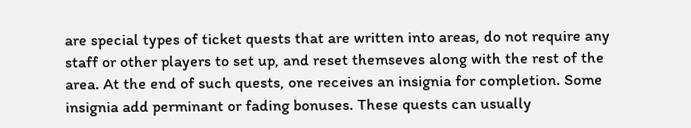are special types of ticket quests that are written into areas, do not require any staff or other players to set up, and reset themseves along with the rest of the area. At the end of such quests, one receives an insignia for completion. Some insignia add perminant or fading bonuses. These quests can usually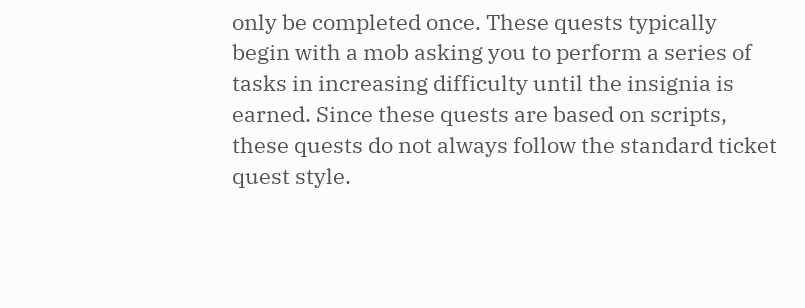only be completed once. These quests typically begin with a mob asking you to perform a series of tasks in increasing difficulty until the insignia is earned. Since these quests are based on scripts, these quests do not always follow the standard ticket quest style.